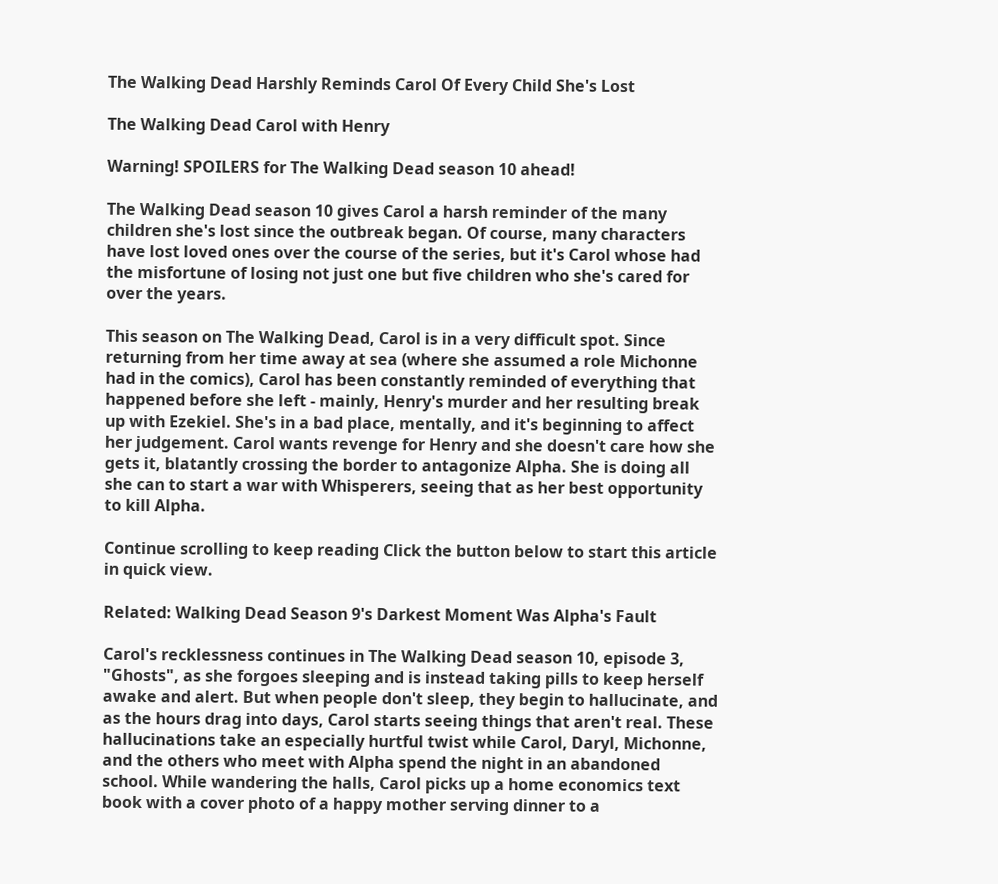The Walking Dead Harshly Reminds Carol Of Every Child She's Lost

The Walking Dead Carol with Henry

Warning! SPOILERS for The Walking Dead season 10 ahead!

The Walking Dead season 10 gives Carol a harsh reminder of the many children she's lost since the outbreak began. Of course, many characters have lost loved ones over the course of the series, but it's Carol whose had the misfortune of losing not just one but five children who she's cared for over the years.

This season on The Walking Dead, Carol is in a very difficult spot. Since returning from her time away at sea (where she assumed a role Michonne had in the comics), Carol has been constantly reminded of everything that happened before she left - mainly, Henry's murder and her resulting break up with Ezekiel. She's in a bad place, mentally, and it's beginning to affect her judgement. Carol wants revenge for Henry and she doesn't care how she gets it, blatantly crossing the border to antagonize Alpha. She is doing all she can to start a war with Whisperers, seeing that as her best opportunity to kill Alpha.

Continue scrolling to keep reading Click the button below to start this article in quick view.

Related: Walking Dead Season 9's Darkest Moment Was Alpha's Fault

Carol's recklessness continues in The Walking Dead season 10, episode 3, "Ghosts", as she forgoes sleeping and is instead taking pills to keep herself awake and alert. But when people don't sleep, they begin to hallucinate, and as the hours drag into days, Carol starts seeing things that aren't real. These hallucinations take an especially hurtful twist while Carol, Daryl, Michonne, and the others who meet with Alpha spend the night in an abandoned school. While wandering the halls, Carol picks up a home economics text book with a cover photo of a happy mother serving dinner to a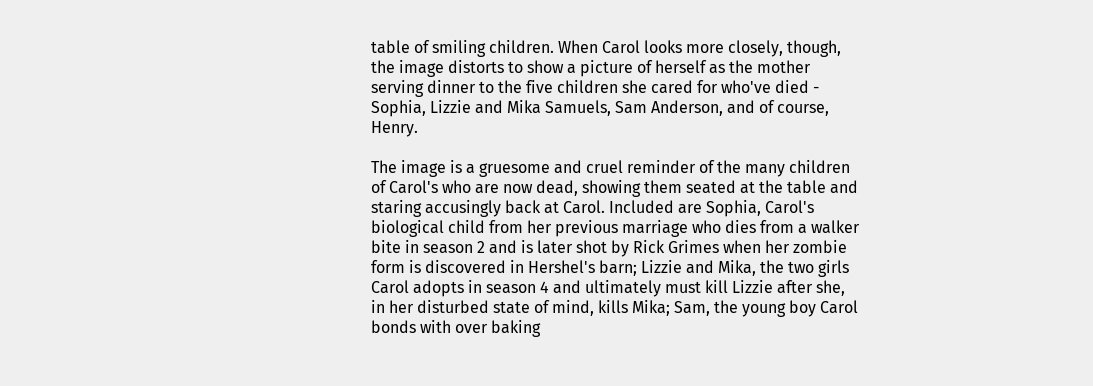table of smiling children. When Carol looks more closely, though, the image distorts to show a picture of herself as the mother serving dinner to the five children she cared for who've died - Sophia, Lizzie and Mika Samuels, Sam Anderson, and of course, Henry.

The image is a gruesome and cruel reminder of the many children of Carol's who are now dead, showing them seated at the table and staring accusingly back at Carol. Included are Sophia, Carol's biological child from her previous marriage who dies from a walker bite in season 2 and is later shot by Rick Grimes when her zombie form is discovered in Hershel's barn; Lizzie and Mika, the two girls Carol adopts in season 4 and ultimately must kill Lizzie after she, in her disturbed state of mind, kills Mika; Sam, the young boy Carol bonds with over baking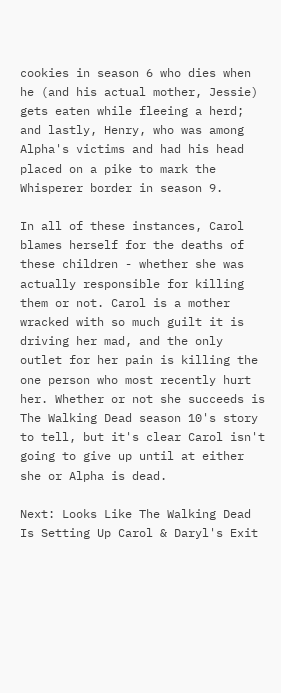cookies in season 6 who dies when he (and his actual mother, Jessie) gets eaten while fleeing a herd; and lastly, Henry, who was among Alpha's victims and had his head placed on a pike to mark the Whisperer border in season 9.

In all of these instances, Carol blames herself for the deaths of these children - whether she was actually responsible for killing them or not. Carol is a mother wracked with so much guilt it is driving her mad, and the only outlet for her pain is killing the one person who most recently hurt her. Whether or not she succeeds is The Walking Dead season 10's story to tell, but it's clear Carol isn't going to give up until at either she or Alpha is dead.

Next: Looks Like The Walking Dead Is Setting Up Carol & Daryl's Exit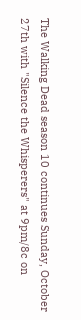The Walking Dead season 10 continues Sunday, October 27th with "Silence the Whisperers" at 9pm/8c on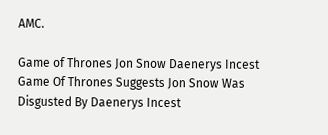AMC.

Game of Thrones Jon Snow Daenerys Incest
Game Of Thrones Suggests Jon Snow Was Disgusted By Daenerys Incest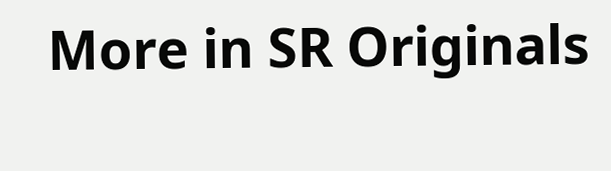More in SR Originals